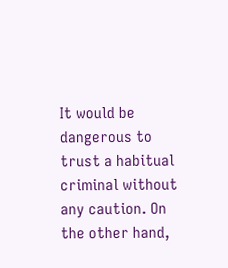It would be dangerous to trust a habitual criminal without any caution. On the other hand,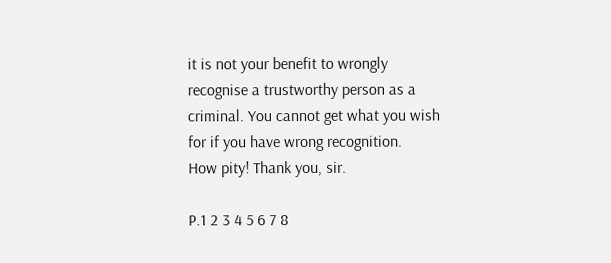it is not your benefit to wrongly recognise a trustworthy person as a criminal. You cannot get what you wish for if you have wrong recognition.
How pity! Thank you, sir.

P.1 2 3 4 5 6 7 8